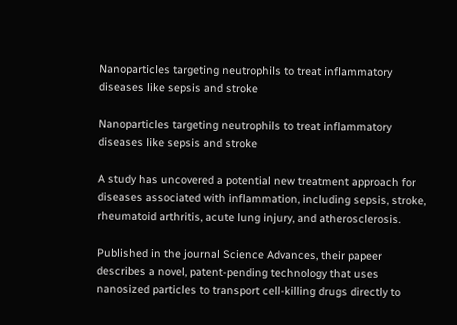Nanoparticles targeting neutrophils to treat inflammatory diseases like sepsis and stroke

Nanoparticles targeting neutrophils to treat inflammatory diseases like sepsis and stroke

A study has uncovered a potential new treatment approach for diseases associated with inflammation, including sepsis, stroke, rheumatoid arthritis, acute lung injury, and atherosclerosis.

Published in the journal Science Advances, their papeer describes a novel, patent-pending technology that uses nanosized particles to transport cell-killing drugs directly to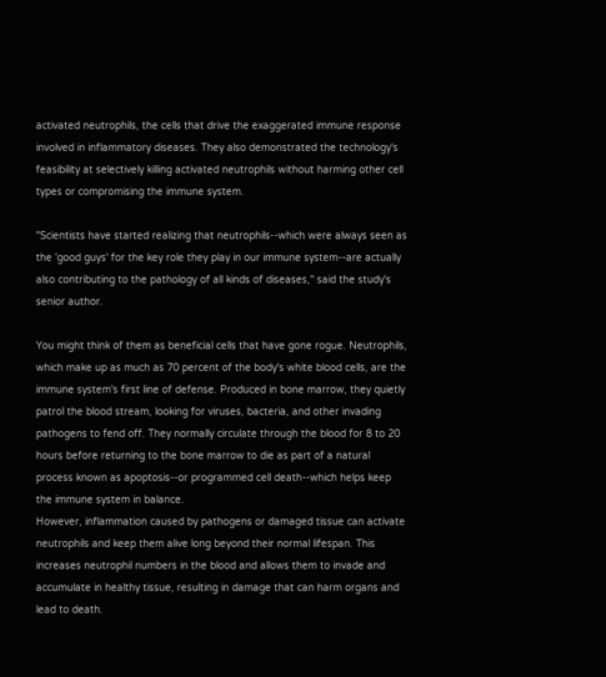activated neutrophils, the cells that drive the exaggerated immune response involved in inflammatory diseases. They also demonstrated the technology's feasibility at selectively killing activated neutrophils without harming other cell types or compromising the immune system.

"Scientists have started realizing that neutrophils--which were always seen as the 'good guys' for the key role they play in our immune system--are actually also contributing to the pathology of all kinds of diseases," said the study's senior author.

You might think of them as beneficial cells that have gone rogue. Neutrophils, which make up as much as 70 percent of the body's white blood cells, are the immune system's first line of defense. Produced in bone marrow, they quietly patrol the blood stream, looking for viruses, bacteria, and other invading pathogens to fend off. They normally circulate through the blood for 8 to 20 hours before returning to the bone marrow to die as part of a natural process known as apoptosis--or programmed cell death--which helps keep the immune system in balance.
However, inflammation caused by pathogens or damaged tissue can activate neutrophils and keep them alive long beyond their normal lifespan. This increases neutrophil numbers in the blood and allows them to invade and accumulate in healthy tissue, resulting in damage that can harm organs and lead to death.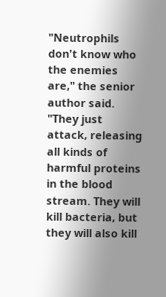"Neutrophils don't know who the enemies are," the senior author said. "They just attack, releasing all kinds of harmful proteins in the blood stream. They will kill bacteria, but they will also kill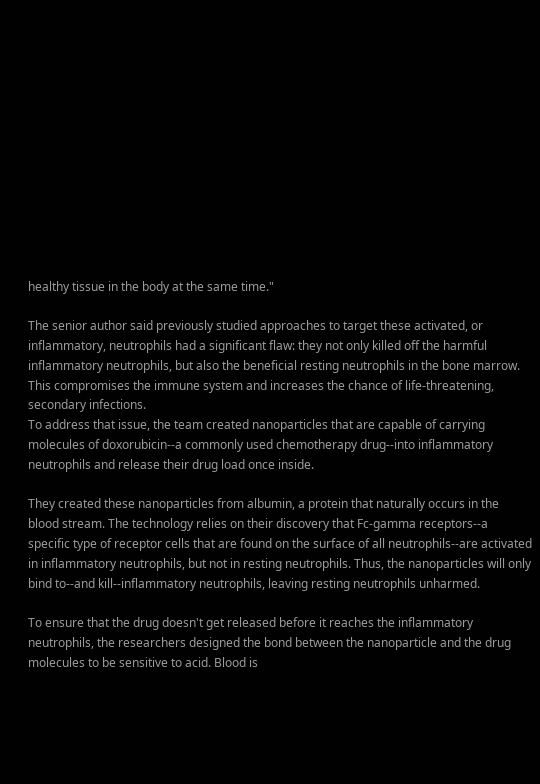healthy tissue in the body at the same time."

The senior author said previously studied approaches to target these activated, or inflammatory, neutrophils had a significant flaw: they not only killed off the harmful inflammatory neutrophils, but also the beneficial resting neutrophils in the bone marrow. This compromises the immune system and increases the chance of life-threatening, secondary infections.
To address that issue, the team created nanoparticles that are capable of carrying molecules of doxorubicin--a commonly used chemotherapy drug--into inflammatory neutrophils and release their drug load once inside.

They created these nanoparticles from albumin, a protein that naturally occurs in the blood stream. The technology relies on their discovery that Fc-gamma receptors--a specific type of receptor cells that are found on the surface of all neutrophils--are activated in inflammatory neutrophils, but not in resting neutrophils. Thus, the nanoparticles will only bind to--and kill--inflammatory neutrophils, leaving resting neutrophils unharmed.

To ensure that the drug doesn't get released before it reaches the inflammatory neutrophils, the researchers designed the bond between the nanoparticle and the drug molecules to be sensitive to acid. Blood is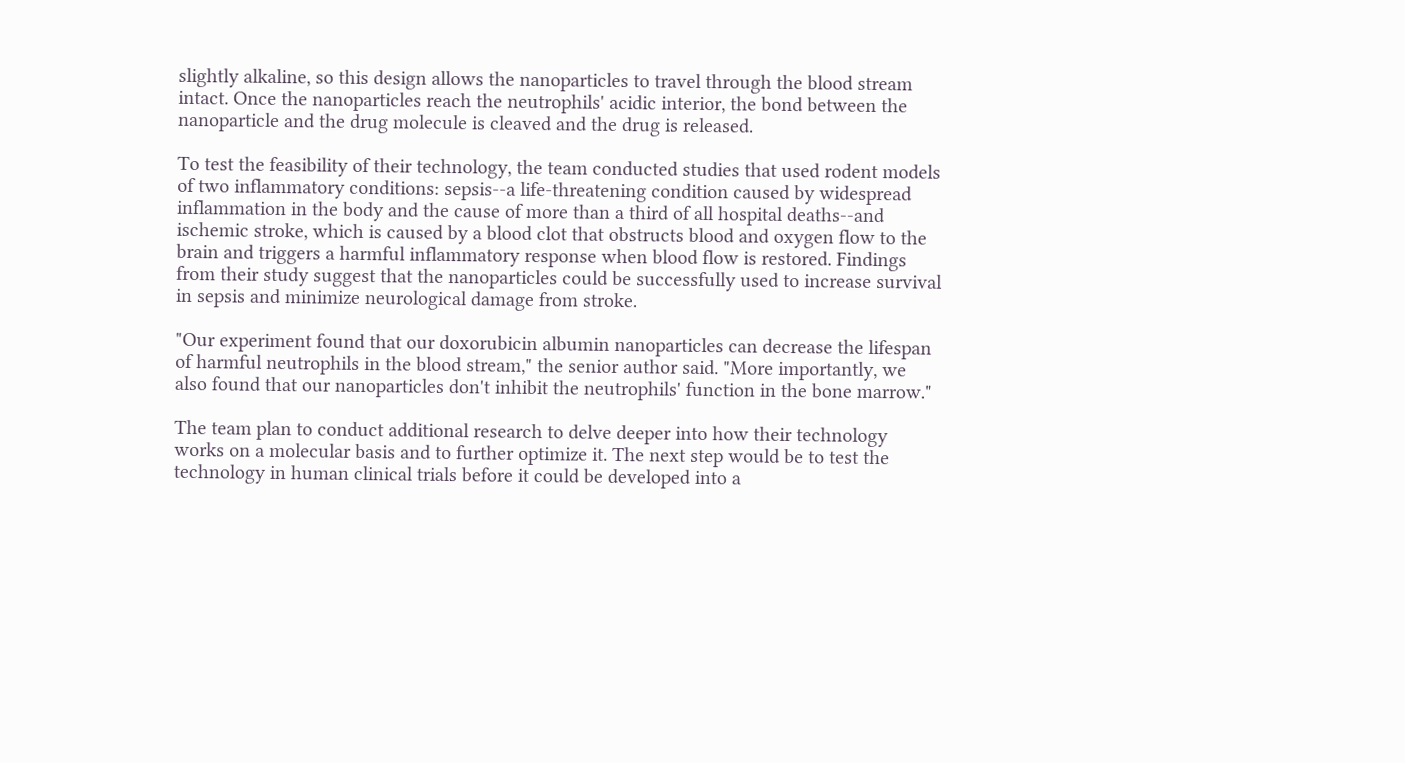slightly alkaline, so this design allows the nanoparticles to travel through the blood stream intact. Once the nanoparticles reach the neutrophils' acidic interior, the bond between the nanoparticle and the drug molecule is cleaved and the drug is released.

To test the feasibility of their technology, the team conducted studies that used rodent models of two inflammatory conditions: sepsis--a life-threatening condition caused by widespread inflammation in the body and the cause of more than a third of all hospital deaths--and ischemic stroke, which is caused by a blood clot that obstructs blood and oxygen flow to the brain and triggers a harmful inflammatory response when blood flow is restored. Findings from their study suggest that the nanoparticles could be successfully used to increase survival in sepsis and minimize neurological damage from stroke.

"Our experiment found that our doxorubicin albumin nanoparticles can decrease the lifespan of harmful neutrophils in the blood stream," the senior author said. "More importantly, we also found that our nanoparticles don't inhibit the neutrophils' function in the bone marrow."

The team plan to conduct additional research to delve deeper into how their technology works on a molecular basis and to further optimize it. The next step would be to test the technology in human clinical trials before it could be developed into a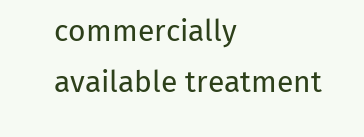commercially available treatment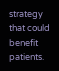strategy that could benefit patients.